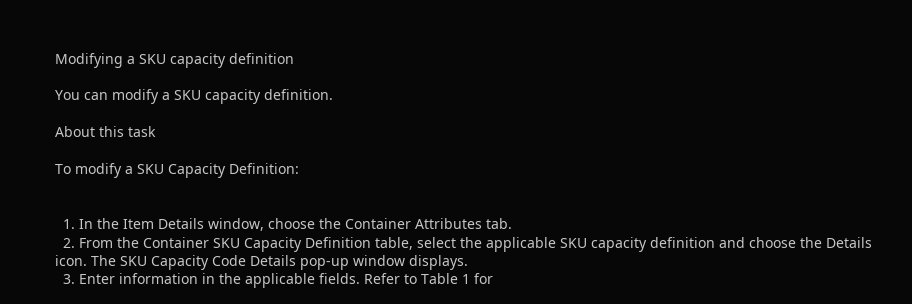Modifying a SKU capacity definition

You can modify a SKU capacity definition.

About this task

To modify a SKU Capacity Definition:


  1. In the Item Details window, choose the Container Attributes tab.
  2. From the Container SKU Capacity Definition table, select the applicable SKU capacity definition and choose the Details icon. The SKU Capacity Code Details pop-up window displays.
  3. Enter information in the applicable fields. Refer to Table 1 for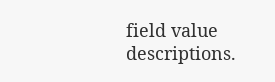field value descriptions.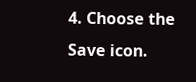4. Choose the Save icon.